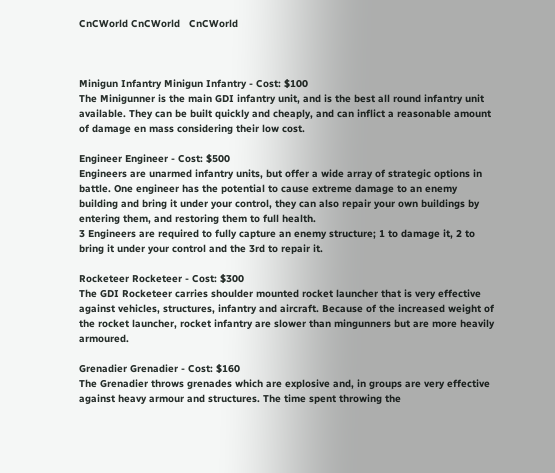CnCWorld CnCWorld   CnCWorld



Minigun Infantry Minigun Infantry - Cost: $100
The Minigunner is the main GDI infantry unit, and is the best all round infantry unit available. They can be built quickly and cheaply, and can inflict a reasonable amount of damage en mass considering their low cost.

Engineer Engineer - Cost: $500
Engineers are unarmed infantry units, but offer a wide array of strategic options in battle. One engineer has the potential to cause extreme damage to an enemy building and bring it under your control, they can also repair your own buildings by entering them, and restoring them to full health.
3 Engineers are required to fully capture an enemy structure; 1 to damage it, 2 to bring it under your control and the 3rd to repair it.

Rocketeer Rocketeer - Cost: $300
The GDI Rocketeer carries shoulder mounted rocket launcher that is very effective against vehicles, structures, infantry and aircraft. Because of the increased weight of the rocket launcher, rocket infantry are slower than mingunners but are more heavily armoured.

Grenadier Grenadier - Cost: $160
The Grenadier throws grenades which are explosive and, in groups are very effective against heavy armour and structures. The time spent throwing the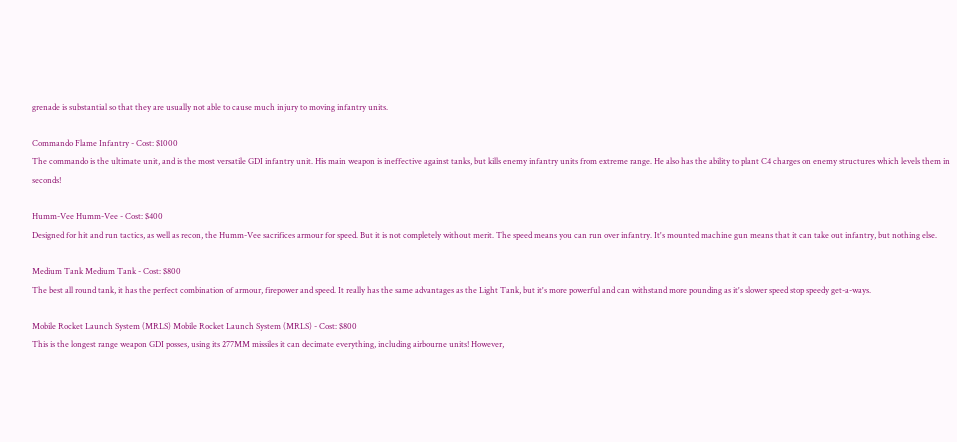grenade is substantial so that they are usually not able to cause much injury to moving infantry units.

Commando Flame Infantry - Cost: $1000
The commando is the ultimate unit, and is the most versatile GDI infantry unit. His main weapon is ineffective against tanks, but kills enemy infantry units from extreme range. He also has the ability to plant C4 charges on enemy structures which levels them in seconds!

Humm-Vee Humm-Vee - Cost: $400
Designed for hit and run tactics, as well as recon, the Humm-Vee sacrifices armour for speed. But it is not completely without merit. The speed means you can run over infantry. It's mounted machine gun means that it can take out infantry, but nothing else.

Medium Tank Medium Tank - Cost: $800
The best all round tank, it has the perfect combination of armour, firepower and speed. It really has the same advantages as the Light Tank, but it's more powerful and can withstand more pounding as it's slower speed stop speedy get-a-ways.

Mobile Rocket Launch System (MRLS) Mobile Rocket Launch System (MRLS) - Cost: $800
This is the longest range weapon GDI posses, using its 277MM missiles it can decimate everything, including airbourne units! However,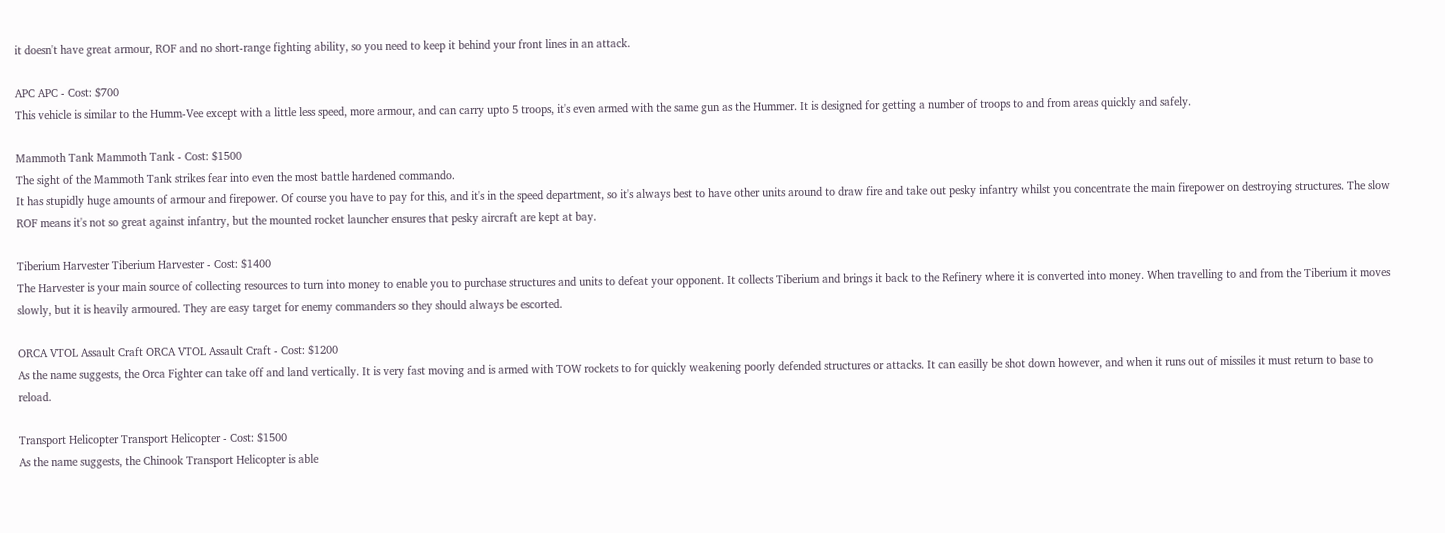it doesn't have great armour, ROF and no short-range fighting ability, so you need to keep it behind your front lines in an attack.

APC APC - Cost: $700
This vehicle is similar to the Humm-Vee except with a little less speed, more armour, and can carry upto 5 troops, it's even armed with the same gun as the Hummer. It is designed for getting a number of troops to and from areas quickly and safely.

Mammoth Tank Mammoth Tank - Cost: $1500
The sight of the Mammoth Tank strikes fear into even the most battle hardened commando.
It has stupidly huge amounts of armour and firepower. Of course you have to pay for this, and it's in the speed department, so it's always best to have other units around to draw fire and take out pesky infantry whilst you concentrate the main firepower on destroying structures. The slow ROF means it's not so great against infantry, but the mounted rocket launcher ensures that pesky aircraft are kept at bay.

Tiberium Harvester Tiberium Harvester - Cost: $1400
The Harvester is your main source of collecting resources to turn into money to enable you to purchase structures and units to defeat your opponent. It collects Tiberium and brings it back to the Refinery where it is converted into money. When travelling to and from the Tiberium it moves slowly, but it is heavily armoured. They are easy target for enemy commanders so they should always be escorted.

ORCA VTOL Assault Craft ORCA VTOL Assault Craft - Cost: $1200
As the name suggests, the Orca Fighter can take off and land vertically. It is very fast moving and is armed with TOW rockets to for quickly weakening poorly defended structures or attacks. It can easilly be shot down however, and when it runs out of missiles it must return to base to reload.

Transport Helicopter Transport Helicopter - Cost: $1500
As the name suggests, the Chinook Transport Helicopter is able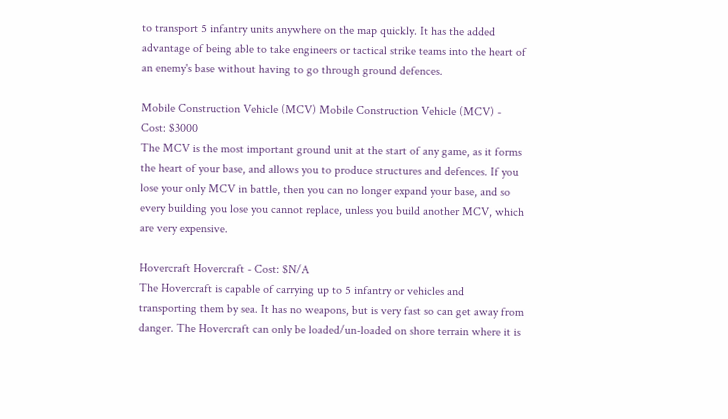to transport 5 infantry units anywhere on the map quickly. It has the added advantage of being able to take engineers or tactical strike teams into the heart of an enemy's base without having to go through ground defences.

Mobile Construction Vehicle (MCV) Mobile Construction Vehicle (MCV) - Cost: $3000
The MCV is the most important ground unit at the start of any game, as it forms the heart of your base, and allows you to produce structures and defences. If you lose your only MCV in battle, then you can no longer expand your base, and so every building you lose you cannot replace, unless you build another MCV, which are very expensive.

Hovercraft Hovercraft - Cost: $N/A
The Hovercraft is capable of carrying up to 5 infantry or vehicles and transporting them by sea. It has no weapons, but is very fast so can get away from danger. The Hovercraft can only be loaded/un-loaded on shore terrain where it is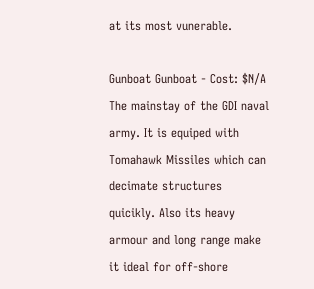at its most vunerable.

Gunboat Gunboat - Cost: $N/A
The mainstay of the GDI naval army. It is equiped with Tomahawk Missiles which can decimate structures quicikly. Also its heavy armour and long range make it ideal for off-shore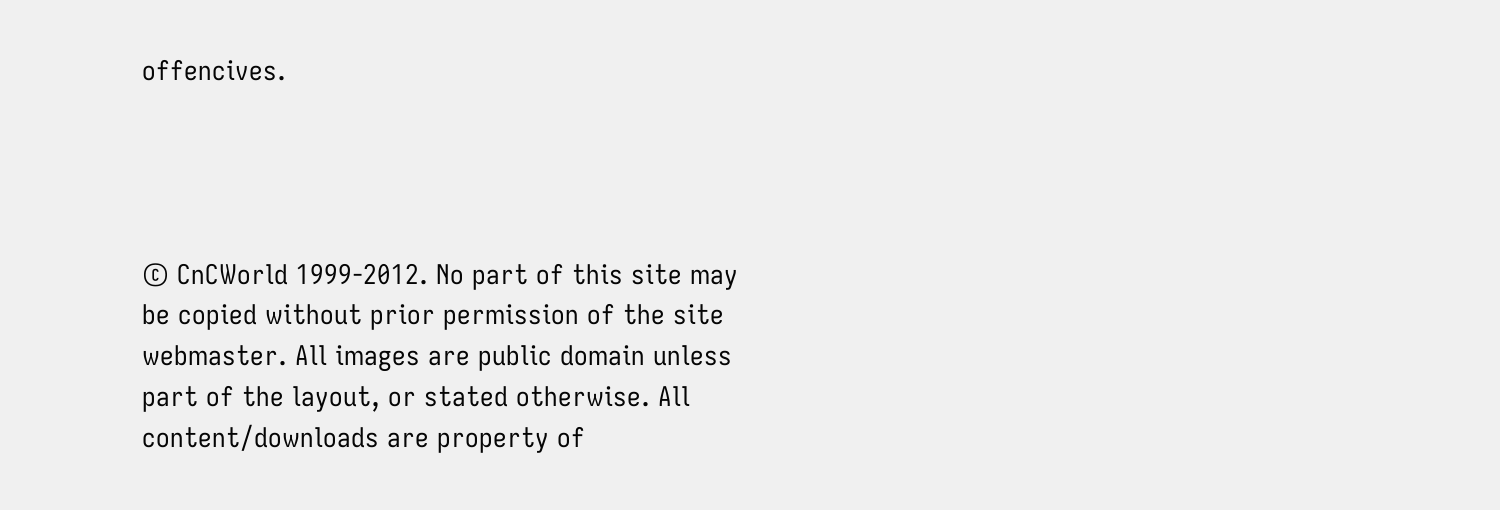offencives.




© CnCWorld 1999-2012. No part of this site may be copied without prior permission of the site webmaster. All images are public domain unless part of the layout, or stated otherwise. All content/downloads are property of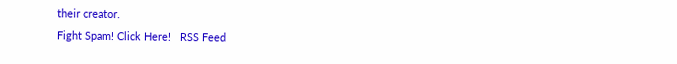their creator.
Fight Spam! Click Here!   RSS Feed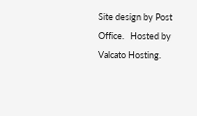Site design by Post Office.   Hosted by Valcato Hosting.